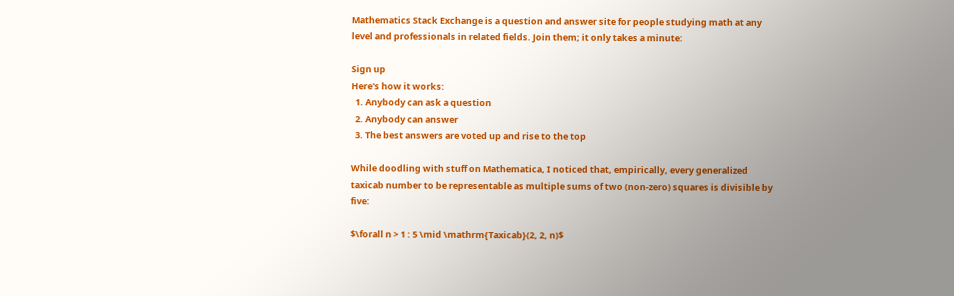Mathematics Stack Exchange is a question and answer site for people studying math at any level and professionals in related fields. Join them; it only takes a minute:

Sign up
Here's how it works:
  1. Anybody can ask a question
  2. Anybody can answer
  3. The best answers are voted up and rise to the top

While doodling with stuff on Mathematica, I noticed that, empirically, every generalized taxicab number to be representable as multiple sums of two (non-zero) squares is divisible by five:

$\forall n > 1 : 5 \mid \mathrm{Taxicab}(2, 2, n)$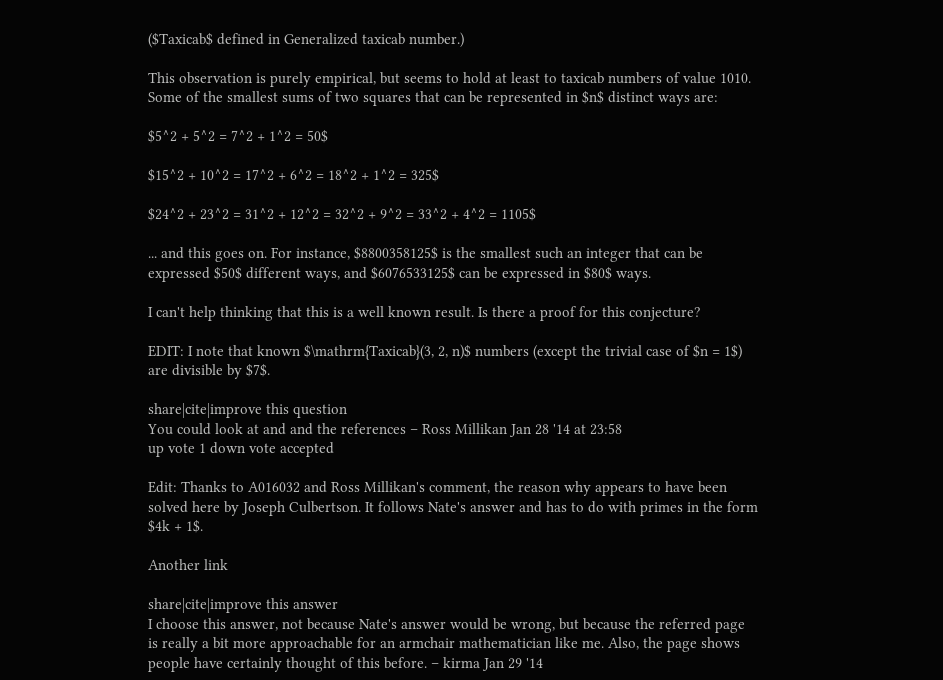($Taxicab$ defined in Generalized taxicab number.)

This observation is purely empirical, but seems to hold at least to taxicab numbers of value 1010. Some of the smallest sums of two squares that can be represented in $n$ distinct ways are:

$5^2 + 5^2 = 7^2 + 1^2 = 50$

$15^2 + 10^2 = 17^2 + 6^2 = 18^2 + 1^2 = 325$

$24^2 + 23^2 = 31^2 + 12^2 = 32^2 + 9^2 = 33^2 + 4^2 = 1105$

... and this goes on. For instance, $8800358125$ is the smallest such an integer that can be expressed $50$ different ways, and $6076533125$ can be expressed in $80$ ways.

I can't help thinking that this is a well known result. Is there a proof for this conjecture?

EDIT: I note that known $\mathrm{Taxicab}(3, 2, n)$ numbers (except the trivial case of $n = 1$) are divisible by $7$.

share|cite|improve this question
You could look at and and the references – Ross Millikan Jan 28 '14 at 23:58
up vote 1 down vote accepted

Edit: Thanks to A016032 and Ross Millikan's comment, the reason why appears to have been solved here by Joseph Culbertson. It follows Nate's answer and has to do with primes in the form $4k + 1$.

Another link

share|cite|improve this answer
I choose this answer, not because Nate's answer would be wrong, but because the referred page is really a bit more approachable for an armchair mathematician like me. Also, the page shows people have certainly thought of this before. – kirma Jan 29 '14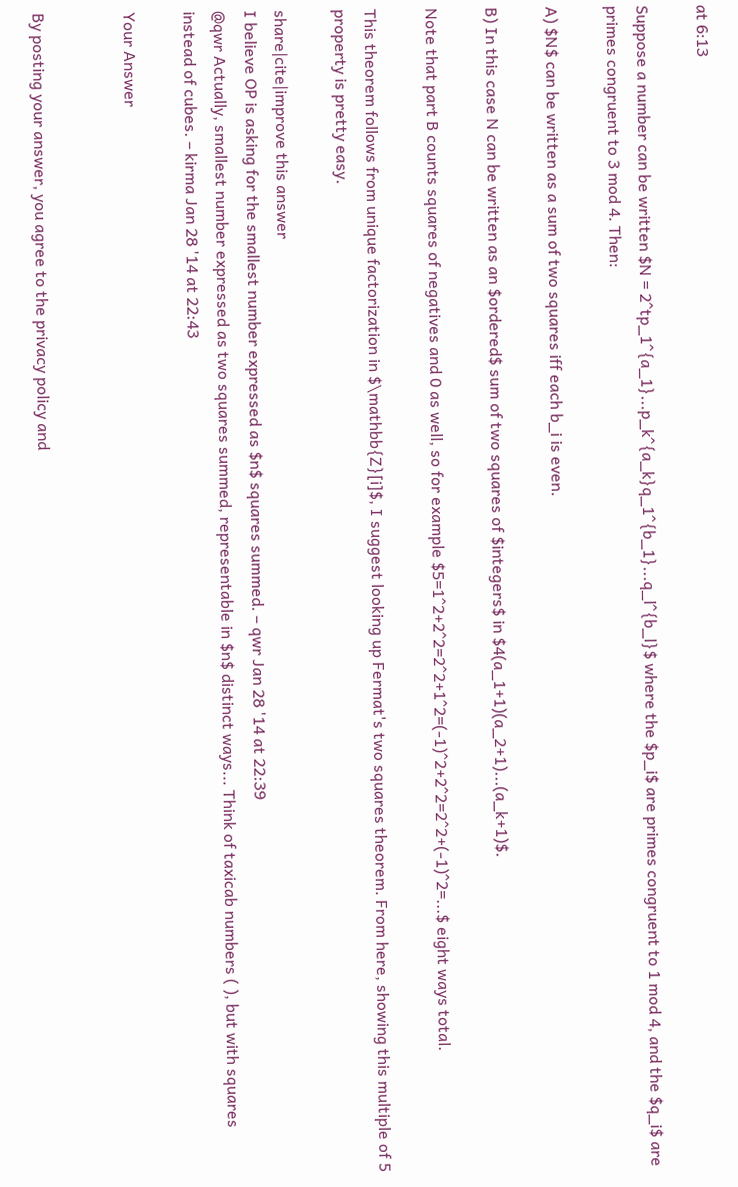at 6:13

Suppose a number can be written $N = 2^tp_1^{a_1}...p_k^{a_k}q_1^{b_1}...q_l^{b_l}$ where the $p_i$ are primes congruent to 1 mod 4, and the $q_i$ are primes congruent to 3 mod 4. Then:

A) $N$ can be written as a sum of two squares iff each b_i is even.

B) In this case N can be written as an $ordered$ sum of two squares of $integers$ in $4(a_1+1)(a_2+1)...(a_k+1)$.

Note that part B counts squares of negatives and 0 as well, so for example $5=1^2+2^2=2^2+1^2=(-1)^2+2^2=2^2+(-1)^2=...$ eight ways total.

This theorem follows from unique factorization in $\mathbb{Z}[i]$, I suggest looking up Fermat's two squares theorem. From here, showing this multiple of 5 property is pretty easy.

share|cite|improve this answer
I believe OP is asking for the smallest number expressed as $n$ squares summed. – qwr Jan 28 '14 at 22:39
@qwr Actually, smallest number expressed as two squares summed, representable in $n$ distinct ways... Think of taxicab numbers ( ), but with squares instead of cubes. – kirma Jan 28 '14 at 22:43

Your Answer


By posting your answer, you agree to the privacy policy and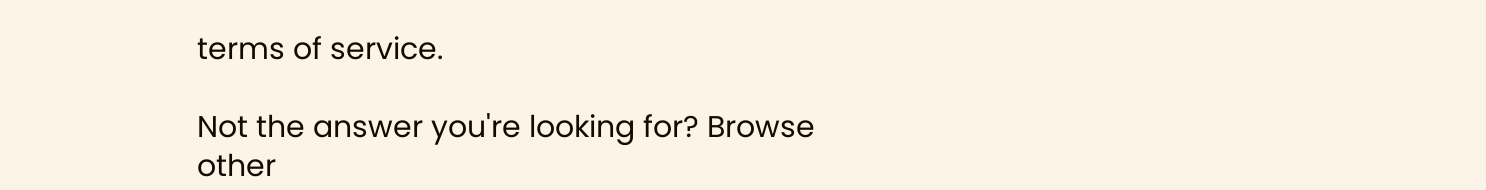terms of service.

Not the answer you're looking for? Browse other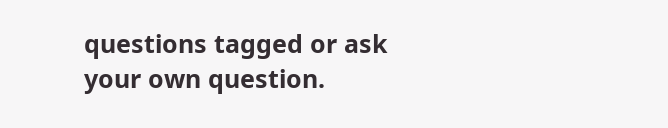questions tagged or ask your own question.